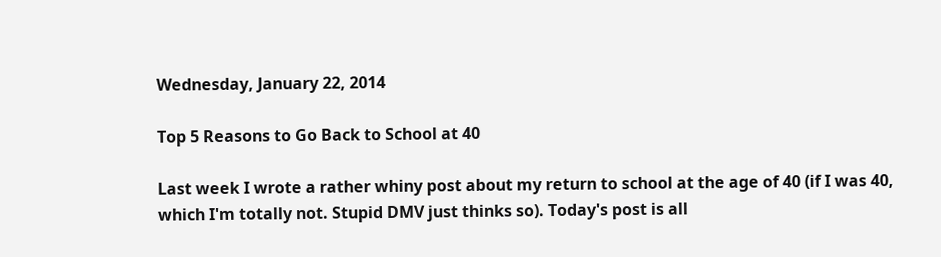Wednesday, January 22, 2014

Top 5 Reasons to Go Back to School at 40

Last week I wrote a rather whiny post about my return to school at the age of 40 (if I was 40, which I'm totally not. Stupid DMV just thinks so). Today's post is all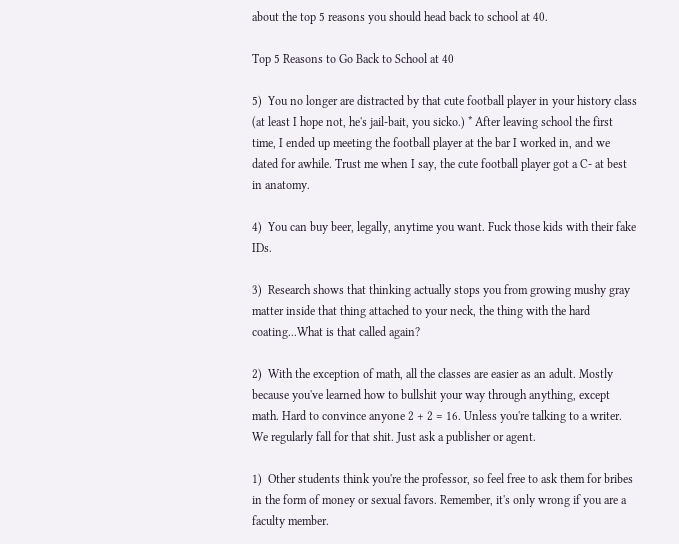about the top 5 reasons you should head back to school at 40.

Top 5 Reasons to Go Back to School at 40

5)  You no longer are distracted by that cute football player in your history class (at least I hope not, he's jail-bait, you sicko.) * After leaving school the first time, I ended up meeting the football player at the bar I worked in, and we dated for awhile. Trust me when I say, the cute football player got a C- at best in anatomy.

4)  You can buy beer, legally, anytime you want. Fuck those kids with their fake IDs.

3)  Research shows that thinking actually stops you from growing mushy gray matter inside that thing attached to your neck, the thing with the hard coating...What is that called again?

2)  With the exception of math, all the classes are easier as an adult. Mostly because you've learned how to bullshit your way through anything, except math. Hard to convince anyone 2 + 2 = 16. Unless you're talking to a writer. We regularly fall for that shit. Just ask a publisher or agent.

1)  Other students think you're the professor, so feel free to ask them for bribes in the form of money or sexual favors. Remember, it's only wrong if you are a faculty member.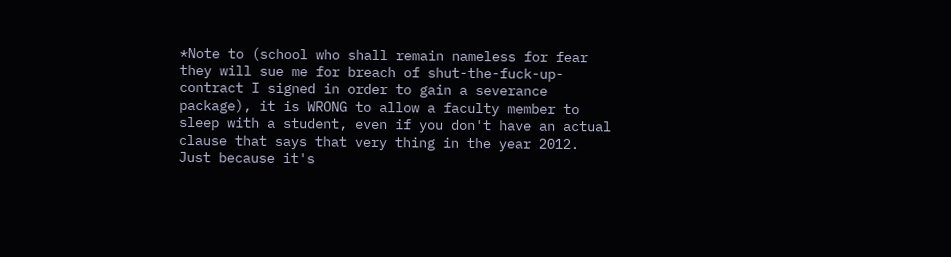*Note to (school who shall remain nameless for fear they will sue me for breach of shut-the-fuck-up-contract I signed in order to gain a severance package), it is WRONG to allow a faculty member to sleep with a student, even if you don't have an actual clause that says that very thing in the year 2012. Just because it's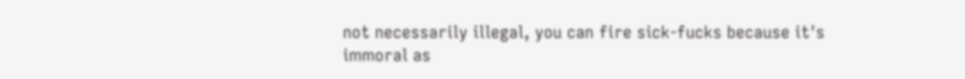not necessarily illegal, you can fire sick-fucks because it's immoral as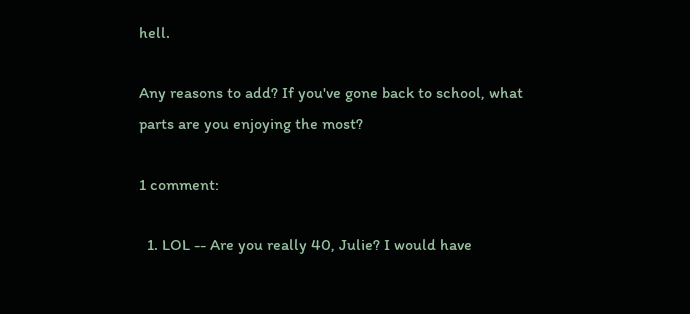hell.

Any reasons to add? If you've gone back to school, what parts are you enjoying the most?

1 comment:

  1. LOL -- Are you really 40, Julie? I would have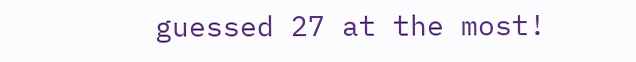guessed 27 at the most!